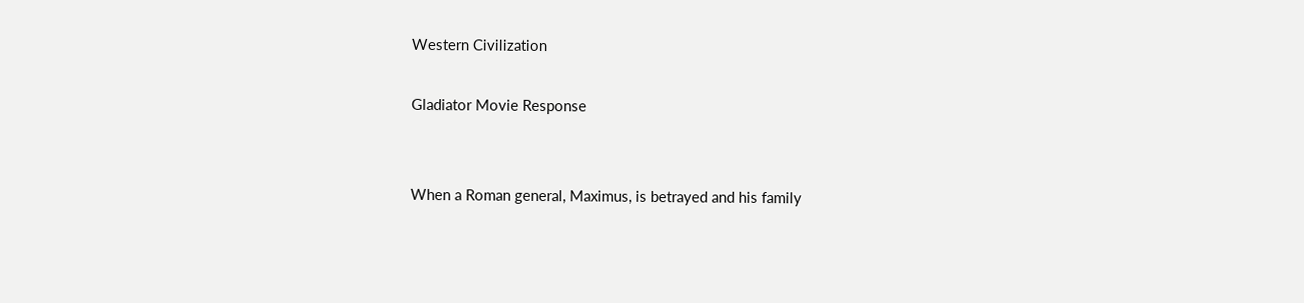Western Civilization

Gladiator Movie Response


When a Roman general, Maximus, is betrayed and his family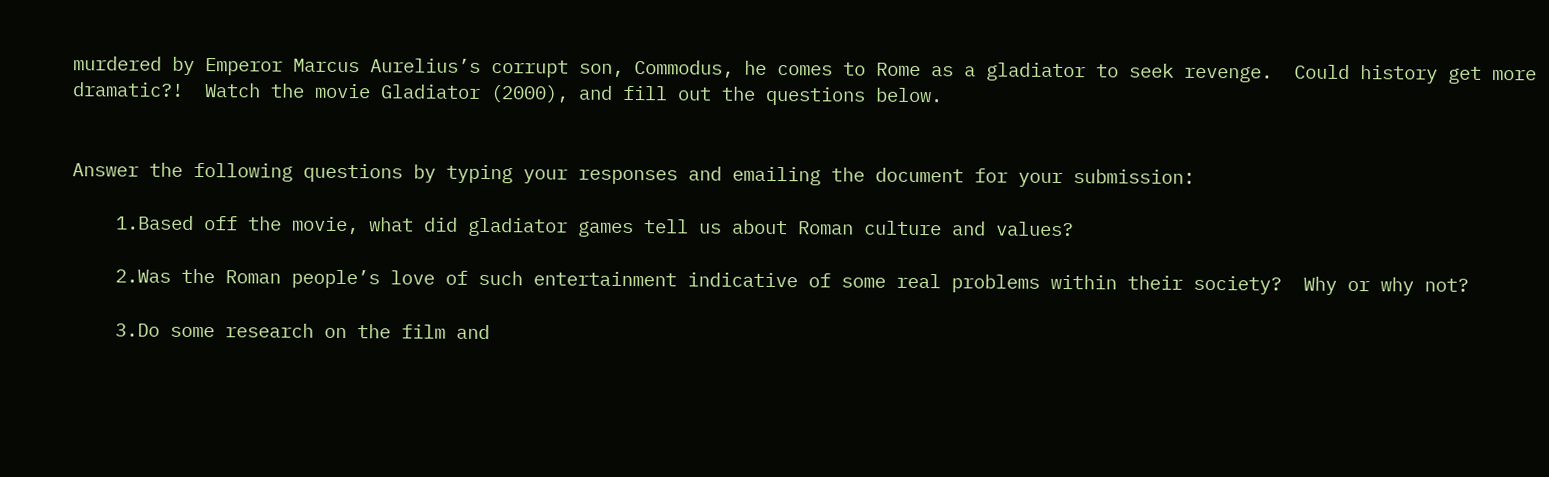murdered by Emperor Marcus Aurelius’s corrupt son, Commodus, he comes to Rome as a gladiator to seek revenge.  Could history get more dramatic?!  Watch the movie Gladiator (2000), and fill out the questions below.


Answer the following questions by typing your responses and emailing the document for your submission:

    1.Based off the movie, what did gladiator games tell us about Roman culture and values?

    2.Was the Roman people’s love of such entertainment indicative of some real problems within their society?  Why or why not?

    3.Do some research on the film and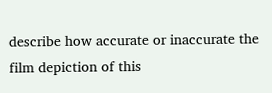describe how accurate or inaccurate the film depiction of this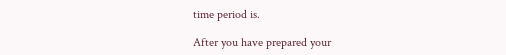time period is.

After you have prepared your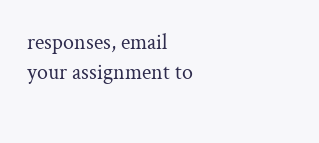responses, email your assignment to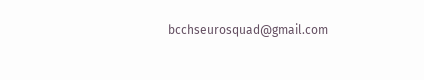bcchseurosquad@gmail.com